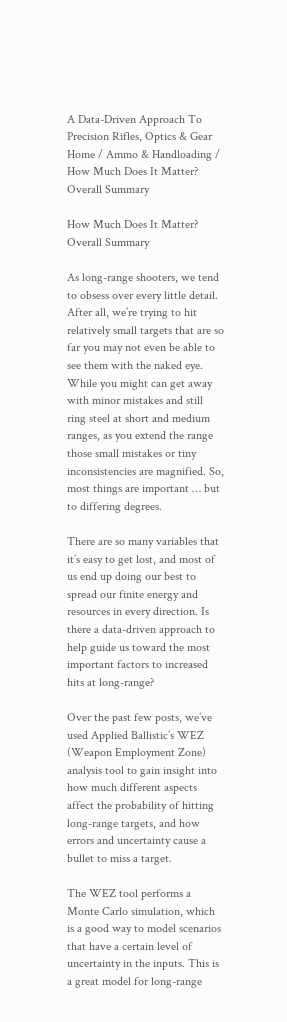A Data-Driven Approach To Precision Rifles, Optics & Gear
Home / Ammo & Handloading / How Much Does It Matter? Overall Summary

How Much Does It Matter? Overall Summary

As long-range shooters, we tend to obsess over every little detail. After all, we’re trying to hit relatively small targets that are so far you may not even be able to see them with the naked eye. While you might can get away with minor mistakes and still ring steel at short and medium ranges, as you extend the range those small mistakes or tiny inconsistencies are magnified. So, most things are important … but to differing degrees.

There are so many variables that it’s easy to get lost, and most of us end up doing our best to spread our finite energy and resources in every direction. Is there a data-driven approach to help guide us toward the most important factors to increased hits at long-range?

Over the past few posts, we’ve used Applied Ballistic’s WEZ (Weapon Employment Zone) analysis tool to gain insight into how much different aspects affect the probability of hitting long-range targets, and how errors and uncertainty cause a bullet to miss a target.

The WEZ tool performs a Monte Carlo simulation, which is a good way to model scenarios that have a certain level of uncertainty in the inputs. This is a great model for long-range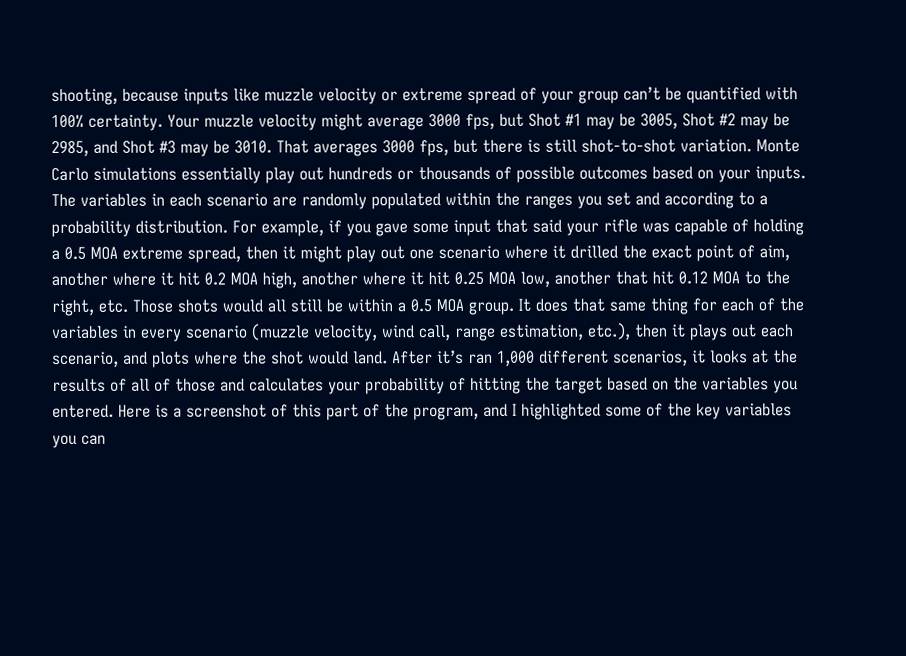shooting, because inputs like muzzle velocity or extreme spread of your group can’t be quantified with 100% certainty. Your muzzle velocity might average 3000 fps, but Shot #1 may be 3005, Shot #2 may be 2985, and Shot #3 may be 3010. That averages 3000 fps, but there is still shot-to-shot variation. Monte Carlo simulations essentially play out hundreds or thousands of possible outcomes based on your inputs. The variables in each scenario are randomly populated within the ranges you set and according to a probability distribution. For example, if you gave some input that said your rifle was capable of holding a 0.5 MOA extreme spread, then it might play out one scenario where it drilled the exact point of aim, another where it hit 0.2 MOA high, another where it hit 0.25 MOA low, another that hit 0.12 MOA to the right, etc. Those shots would all still be within a 0.5 MOA group. It does that same thing for each of the variables in every scenario (muzzle velocity, wind call, range estimation, etc.), then it plays out each scenario, and plots where the shot would land. After it’s ran 1,000 different scenarios, it looks at the results of all of those and calculates your probability of hitting the target based on the variables you entered. Here is a screenshot of this part of the program, and I highlighted some of the key variables you can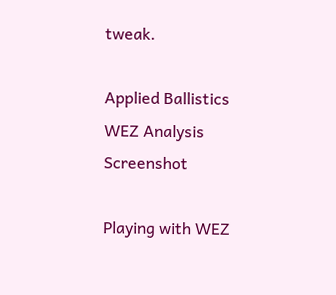tweak.

Applied Ballistics WEZ Analysis Screenshot

Playing with WEZ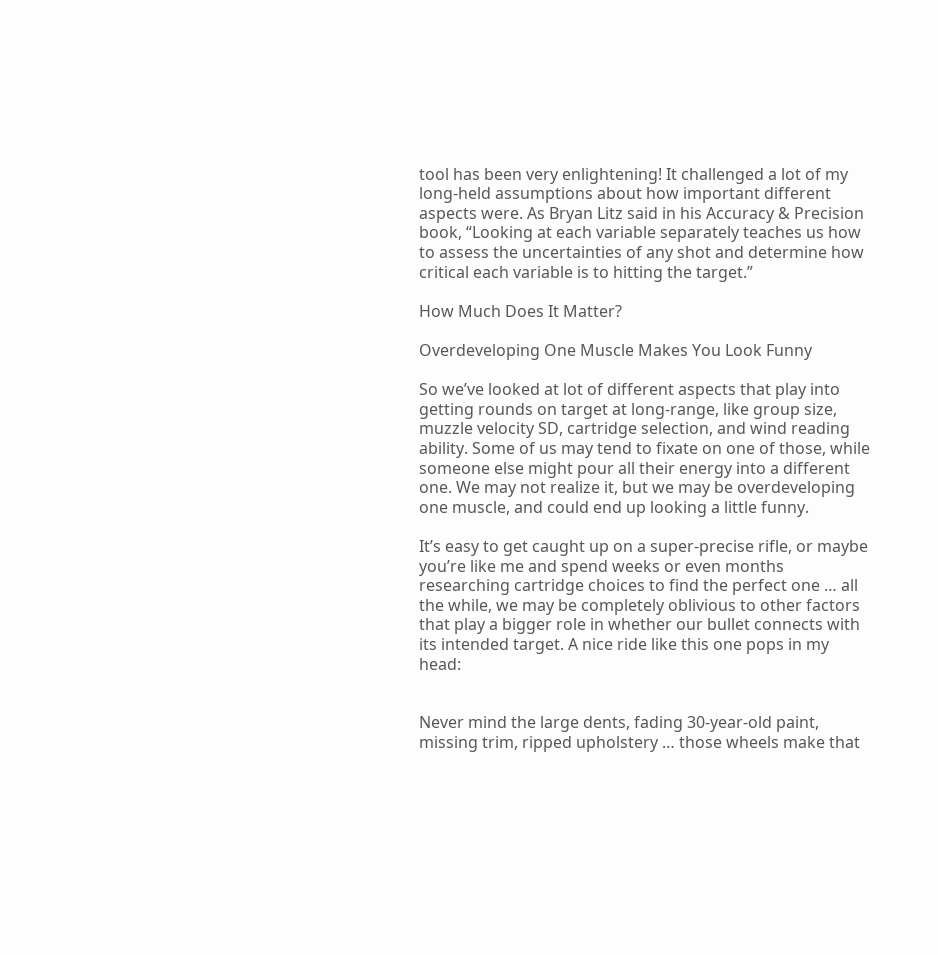tool has been very enlightening! It challenged a lot of my long-held assumptions about how important different aspects were. As Bryan Litz said in his Accuracy & Precision book, “Looking at each variable separately teaches us how to assess the uncertainties of any shot and determine how critical each variable is to hitting the target.”

How Much Does It Matter?

Overdeveloping One Muscle Makes You Look Funny

So we’ve looked at lot of different aspects that play into getting rounds on target at long-range, like group size, muzzle velocity SD, cartridge selection, and wind reading ability. Some of us may tend to fixate on one of those, while someone else might pour all their energy into a different one. We may not realize it, but we may be overdeveloping one muscle, and could end up looking a little funny.

It’s easy to get caught up on a super-precise rifle, or maybe you’re like me and spend weeks or even months researching cartridge choices to find the perfect one … all the while, we may be completely oblivious to other factors that play a bigger role in whether our bullet connects with its intended target. A nice ride like this one pops in my head:


Never mind the large dents, fading 30-year-old paint, missing trim, ripped upholstery … those wheels make that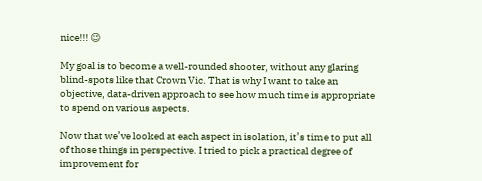nice!!! 😉

My goal is to become a well-rounded shooter, without any glaring blind-spots like that Crown Vic. That is why I want to take an objective, data-driven approach to see how much time is appropriate to spend on various aspects.

Now that we’ve looked at each aspect in isolation, it’s time to put all of those things in perspective. I tried to pick a practical degree of improvement for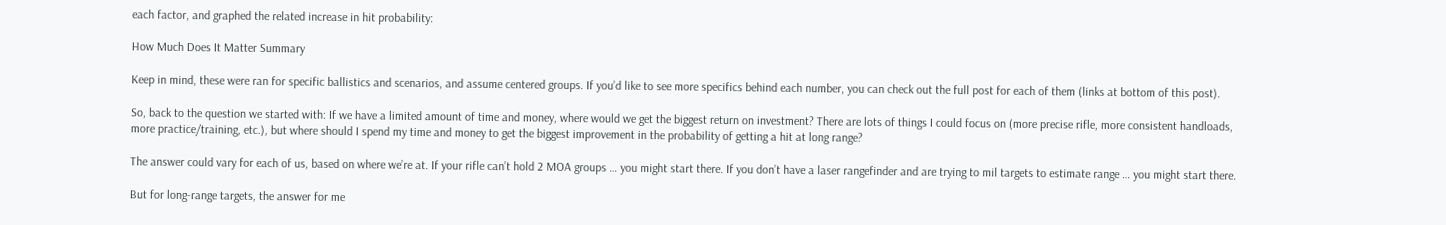each factor, and graphed the related increase in hit probability:

How Much Does It Matter Summary

Keep in mind, these were ran for specific ballistics and scenarios, and assume centered groups. If you’d like to see more specifics behind each number, you can check out the full post for each of them (links at bottom of this post).

So, back to the question we started with: If we have a limited amount of time and money, where would we get the biggest return on investment? There are lots of things I could focus on (more precise rifle, more consistent handloads, more practice/training, etc.), but where should I spend my time and money to get the biggest improvement in the probability of getting a hit at long range?

The answer could vary for each of us, based on where we’re at. If your rifle can’t hold 2 MOA groups … you might start there. If you don’t have a laser rangefinder and are trying to mil targets to estimate range … you might start there.

But for long-range targets, the answer for me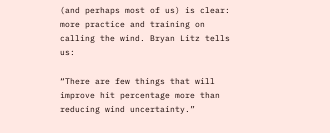(and perhaps most of us) is clear: more practice and training on calling the wind. Bryan Litz tells us:

“There are few things that will improve hit percentage more than reducing wind uncertainty.”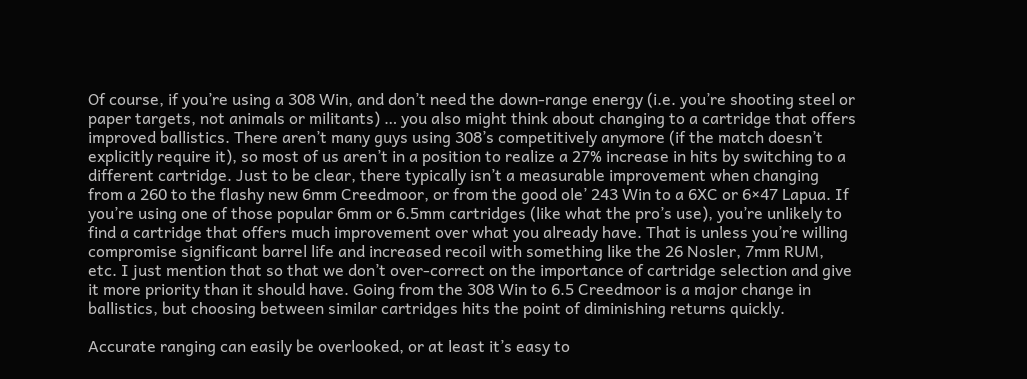Of course, if you’re using a 308 Win, and don’t need the down-range energy (i.e. you’re shooting steel or paper targets, not animals or militants) … you also might think about changing to a cartridge that offers improved ballistics. There aren’t many guys using 308’s competitively anymore (if the match doesn’t explicitly require it), so most of us aren’t in a position to realize a 27% increase in hits by switching to a different cartridge. Just to be clear, there typically isn’t a measurable improvement when changing from a 260 to the flashy new 6mm Creedmoor, or from the good ole’ 243 Win to a 6XC or 6×47 Lapua. If you’re using one of those popular 6mm or 6.5mm cartridges (like what the pro’s use), you’re unlikely to find a cartridge that offers much improvement over what you already have. That is unless you’re willing compromise significant barrel life and increased recoil with something like the 26 Nosler, 7mm RUM, etc. I just mention that so that we don’t over-correct on the importance of cartridge selection and give it more priority than it should have. Going from the 308 Win to 6.5 Creedmoor is a major change in ballistics, but choosing between similar cartridges hits the point of diminishing returns quickly.

Accurate ranging can easily be overlooked, or at least it’s easy to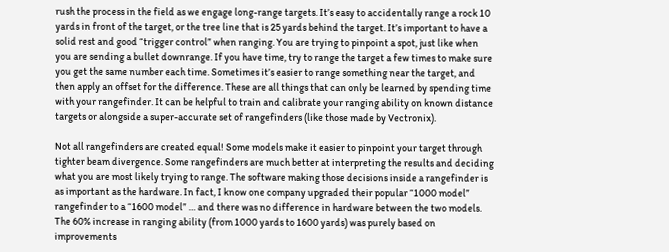rush the process in the field as we engage long-range targets. It’s easy to accidentally range a rock 10 yards in front of the target, or the tree line that is 25 yards behind the target. It’s important to have a solid rest and good “trigger control” when ranging. You are trying to pinpoint a spot, just like when you are sending a bullet downrange. If you have time, try to range the target a few times to make sure you get the same number each time. Sometimes it’s easier to range something near the target, and then apply an offset for the difference. These are all things that can only be learned by spending time with your rangefinder. It can be helpful to train and calibrate your ranging ability on known distance targets or alongside a super-accurate set of rangefinders (like those made by Vectronix).

Not all rangefinders are created equal! Some models make it easier to pinpoint your target through tighter beam divergence. Some rangefinders are much better at interpreting the results and deciding what you are most likely trying to range. The software making those decisions inside a rangefinder is as important as the hardware. In fact, I know one company upgraded their popular “1000 model” rangefinder to a “1600 model” … and there was no difference in hardware between the two models. The 60% increase in ranging ability (from 1000 yards to 1600 yards) was purely based on improvements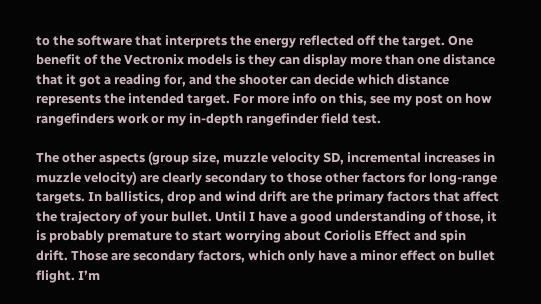to the software that interprets the energy reflected off the target. One benefit of the Vectronix models is they can display more than one distance that it got a reading for, and the shooter can decide which distance represents the intended target. For more info on this, see my post on how rangefinders work or my in-depth rangefinder field test.

The other aspects (group size, muzzle velocity SD, incremental increases in muzzle velocity) are clearly secondary to those other factors for long-range targets. In ballistics, drop and wind drift are the primary factors that affect the trajectory of your bullet. Until I have a good understanding of those, it is probably premature to start worrying about Coriolis Effect and spin drift. Those are secondary factors, which only have a minor effect on bullet flight. I’m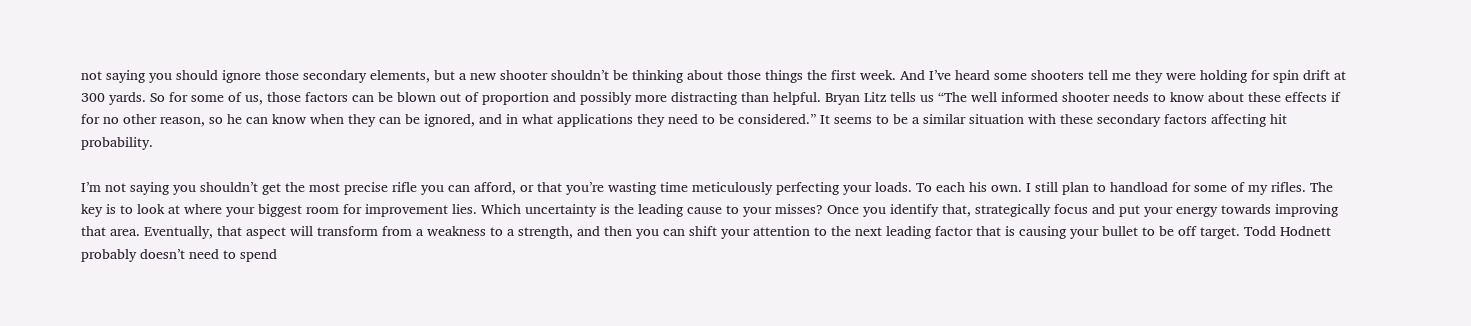not saying you should ignore those secondary elements, but a new shooter shouldn’t be thinking about those things the first week. And I’ve heard some shooters tell me they were holding for spin drift at 300 yards. So for some of us, those factors can be blown out of proportion and possibly more distracting than helpful. Bryan Litz tells us “The well informed shooter needs to know about these effects if for no other reason, so he can know when they can be ignored, and in what applications they need to be considered.” It seems to be a similar situation with these secondary factors affecting hit probability.

I’m not saying you shouldn’t get the most precise rifle you can afford, or that you’re wasting time meticulously perfecting your loads. To each his own. I still plan to handload for some of my rifles. The key is to look at where your biggest room for improvement lies. Which uncertainty is the leading cause to your misses? Once you identify that, strategically focus and put your energy towards improving that area. Eventually, that aspect will transform from a weakness to a strength, and then you can shift your attention to the next leading factor that is causing your bullet to be off target. Todd Hodnett probably doesn’t need to spend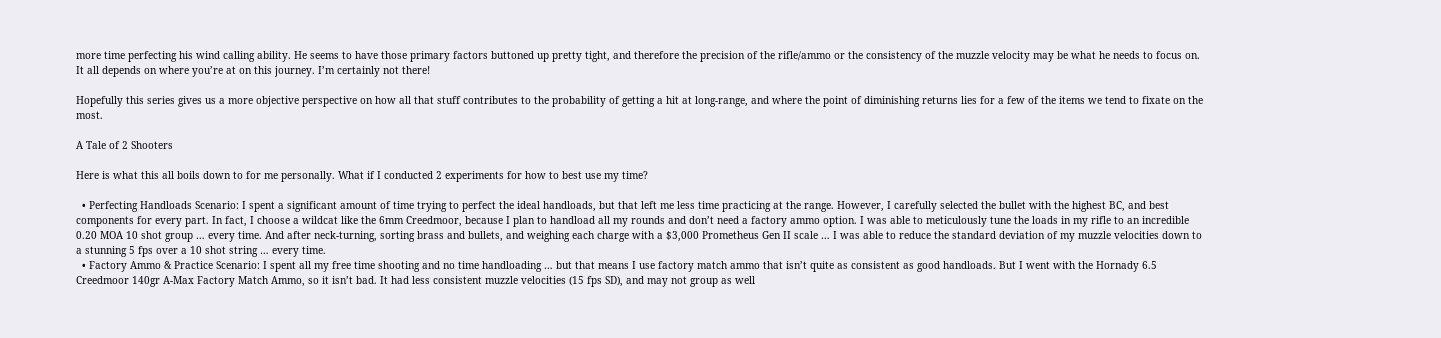more time perfecting his wind calling ability. He seems to have those primary factors buttoned up pretty tight, and therefore the precision of the rifle/ammo or the consistency of the muzzle velocity may be what he needs to focus on. It all depends on where you’re at on this journey. I’m certainly not there!

Hopefully this series gives us a more objective perspective on how all that stuff contributes to the probability of getting a hit at long-range, and where the point of diminishing returns lies for a few of the items we tend to fixate on the most.

A Tale of 2 Shooters

Here is what this all boils down to for me personally. What if I conducted 2 experiments for how to best use my time?

  • Perfecting Handloads Scenario: I spent a significant amount of time trying to perfect the ideal handloads, but that left me less time practicing at the range. However, I carefully selected the bullet with the highest BC, and best components for every part. In fact, I choose a wildcat like the 6mm Creedmoor, because I plan to handload all my rounds and don’t need a factory ammo option. I was able to meticulously tune the loads in my rifle to an incredible 0.20 MOA 10 shot group … every time. And after neck-turning, sorting brass and bullets, and weighing each charge with a $3,000 Prometheus Gen II scale … I was able to reduce the standard deviation of my muzzle velocities down to a stunning 5 fps over a 10 shot string … every time.
  • Factory Ammo & Practice Scenario: I spent all my free time shooting and no time handloading … but that means I use factory match ammo that isn’t quite as consistent as good handloads. But I went with the Hornady 6.5 Creedmoor 140gr A-Max Factory Match Ammo, so it isn’t bad. It had less consistent muzzle velocities (15 fps SD), and may not group as well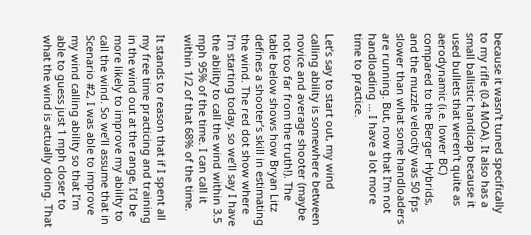because it wasn’t tuned specifically to my rifle (0.4 MOA). It also has a small ballistic handicap because it used bullets that weren’t quite as aerodynamic (i.e. lower BC) compared to the Berger Hybrids, and the muzzle velocity was 50 fps slower than what some handloaders are running. But, now that I’m not handloading … I have a lot more time to practice.

Let’s say to start out, my wind calling ability is somewhere between novice and average shooter (maybe not too far from the truth!). The table below shows how Bryan Litz defines a shooter’s skill in estimating the wind. The red dot show where I’m starting today, so we’ll say I have the ability to call the wind within 3.5 mph 95% of the time. I can call it within 1/2 of that 68% of the time.

It stands to reason that if I spent all my free time practicing and training in the wind out at the range, I’d be more likely to improve my ability to call the wind. So we’ll assume that in Scenario #2, I was able to improve my wind calling ability so that I’m able to guess just 1 mph closer to what the wind is actually doing. That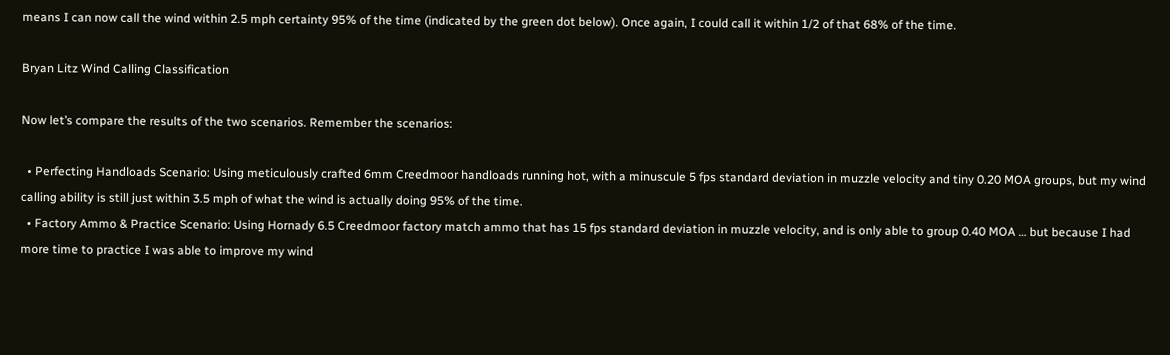means I can now call the wind within 2.5 mph certainty 95% of the time (indicated by the green dot below). Once again, I could call it within 1/2 of that 68% of the time.

Bryan Litz Wind Calling Classification

Now let’s compare the results of the two scenarios. Remember the scenarios:

  • Perfecting Handloads Scenario: Using meticulously crafted 6mm Creedmoor handloads running hot, with a minuscule 5 fps standard deviation in muzzle velocity and tiny 0.20 MOA groups, but my wind calling ability is still just within 3.5 mph of what the wind is actually doing 95% of the time.
  • Factory Ammo & Practice Scenario: Using Hornady 6.5 Creedmoor factory match ammo that has 15 fps standard deviation in muzzle velocity, and is only able to group 0.40 MOA … but because I had more time to practice I was able to improve my wind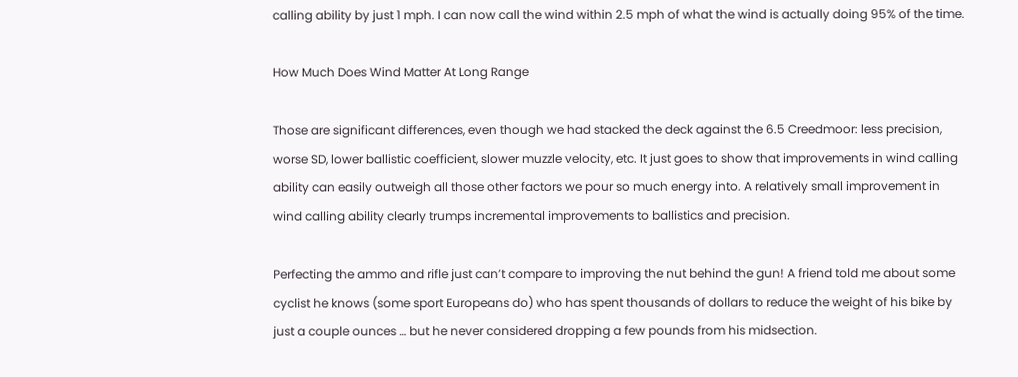calling ability by just 1 mph. I can now call the wind within 2.5 mph of what the wind is actually doing 95% of the time.

How Much Does Wind Matter At Long Range

Those are significant differences, even though we had stacked the deck against the 6.5 Creedmoor: less precision, worse SD, lower ballistic coefficient, slower muzzle velocity, etc. It just goes to show that improvements in wind calling ability can easily outweigh all those other factors we pour so much energy into. A relatively small improvement in wind calling ability clearly trumps incremental improvements to ballistics and precision.

Perfecting the ammo and rifle just can’t compare to improving the nut behind the gun! A friend told me about some cyclist he knows (some sport Europeans do) who has spent thousands of dollars to reduce the weight of his bike by just a couple ounces … but he never considered dropping a few pounds from his midsection.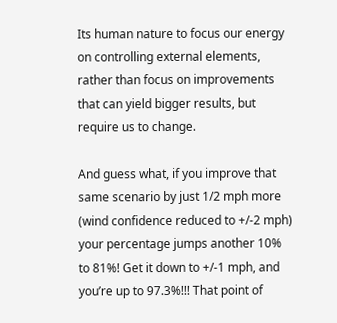Its human nature to focus our energy on controlling external elements, rather than focus on improvements that can yield bigger results, but require us to change.

And guess what, if you improve that same scenario by just 1/2 mph more (wind confidence reduced to +/-2 mph) your percentage jumps another 10% to 81%! Get it down to +/-1 mph, and you’re up to 97.3%!!! That point of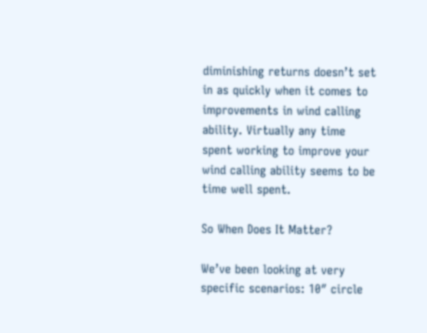diminishing returns doesn’t set in as quickly when it comes to improvements in wind calling ability. Virtually any time spent working to improve your wind calling ability seems to be time well spent.

So When Does It Matter?

We’ve been looking at very specific scenarios: 10″ circle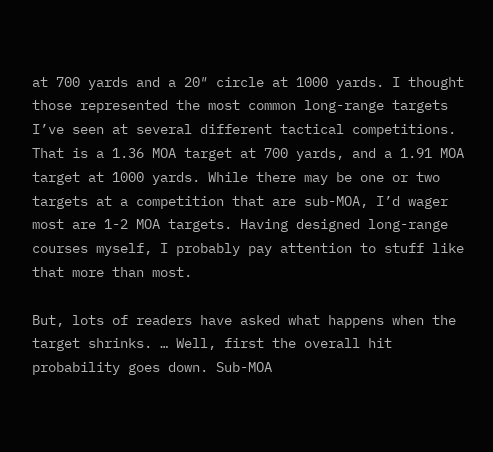at 700 yards and a 20″ circle at 1000 yards. I thought those represented the most common long-range targets I’ve seen at several different tactical competitions. That is a 1.36 MOA target at 700 yards, and a 1.91 MOA target at 1000 yards. While there may be one or two targets at a competition that are sub-MOA, I’d wager most are 1-2 MOA targets. Having designed long-range courses myself, I probably pay attention to stuff like that more than most.

But, lots of readers have asked what happens when the target shrinks. … Well, first the overall hit probability goes down. Sub-MOA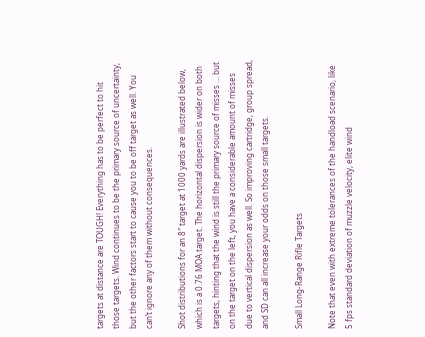targets at distance are TOUGH! Everything has to be perfect to hit those targets. Wind continues to be the primary source of uncertainty, but the other factors start to cause you to be off target as well. You can’t ignore any of them without consequences.

Shot distributions for an 8″ target at 1000 yards are illustrated below, which is a 0.76 MOA target. The horizontal dispersion is wider on both targets, hinting that the wind is still the primary source of misses … but on the target on the left, you have a considerable amount of misses due to vertical dispersion as well. So improving cartridge, group spread, and SD can all increase your odds on those small targets.

Small Long-Range Rifle Targets

Note that even with extreme tolerances of the handload scenario, like 5 fps standard deviation of muzzle velocity, elite wind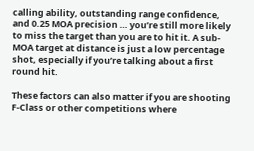calling ability, outstanding range confidence, and 0.25 MOA precision … you’re still more likely to miss the target than you are to hit it. A sub-MOA target at distance is just a low percentage shot, especially if you’re talking about a first round hit.

These factors can also matter if you are shooting F-Class or other competitions where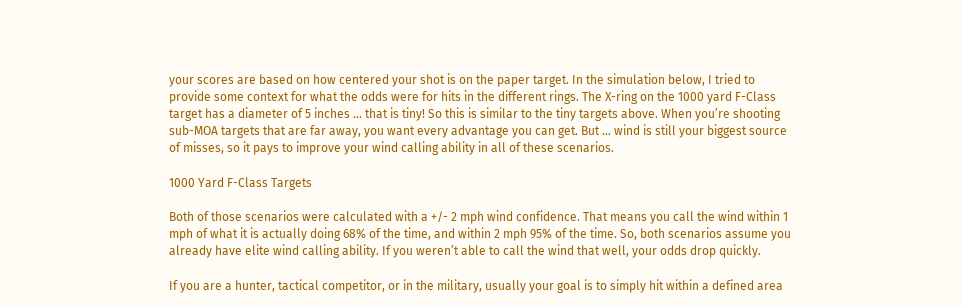your scores are based on how centered your shot is on the paper target. In the simulation below, I tried to provide some context for what the odds were for hits in the different rings. The X-ring on the 1000 yard F-Class target has a diameter of 5 inches … that is tiny! So this is similar to the tiny targets above. When you’re shooting sub-MOA targets that are far away, you want every advantage you can get. But … wind is still your biggest source of misses, so it pays to improve your wind calling ability in all of these scenarios.

1000 Yard F-Class Targets

Both of those scenarios were calculated with a +/- 2 mph wind confidence. That means you call the wind within 1 mph of what it is actually doing 68% of the time, and within 2 mph 95% of the time. So, both scenarios assume you already have elite wind calling ability. If you weren’t able to call the wind that well, your odds drop quickly.

If you are a hunter, tactical competitor, or in the military, usually your goal is to simply hit within a defined area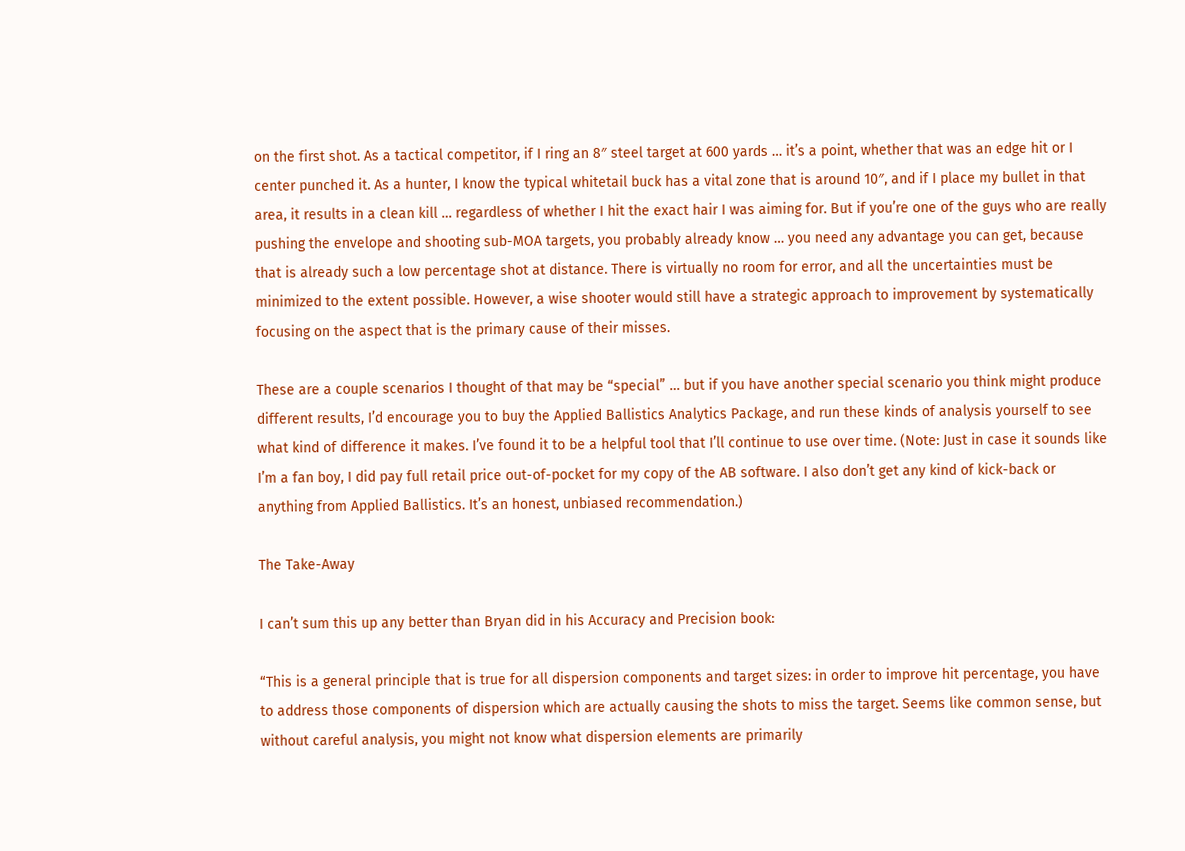on the first shot. As a tactical competitor, if I ring an 8″ steel target at 600 yards … it’s a point, whether that was an edge hit or I center punched it. As a hunter, I know the typical whitetail buck has a vital zone that is around 10″, and if I place my bullet in that area, it results in a clean kill … regardless of whether I hit the exact hair I was aiming for. But if you’re one of the guys who are really pushing the envelope and shooting sub-MOA targets, you probably already know … you need any advantage you can get, because that is already such a low percentage shot at distance. There is virtually no room for error, and all the uncertainties must be minimized to the extent possible. However, a wise shooter would still have a strategic approach to improvement by systematically focusing on the aspect that is the primary cause of their misses.

These are a couple scenarios I thought of that may be “special” … but if you have another special scenario you think might produce different results, I’d encourage you to buy the Applied Ballistics Analytics Package, and run these kinds of analysis yourself to see what kind of difference it makes. I’ve found it to be a helpful tool that I’ll continue to use over time. (Note: Just in case it sounds like I’m a fan boy, I did pay full retail price out-of-pocket for my copy of the AB software. I also don’t get any kind of kick-back or anything from Applied Ballistics. It’s an honest, unbiased recommendation.)

The Take-Away

I can’t sum this up any better than Bryan did in his Accuracy and Precision book:

“This is a general principle that is true for all dispersion components and target sizes: in order to improve hit percentage, you have to address those components of dispersion which are actually causing the shots to miss the target. Seems like common sense, but without careful analysis, you might not know what dispersion elements are primarily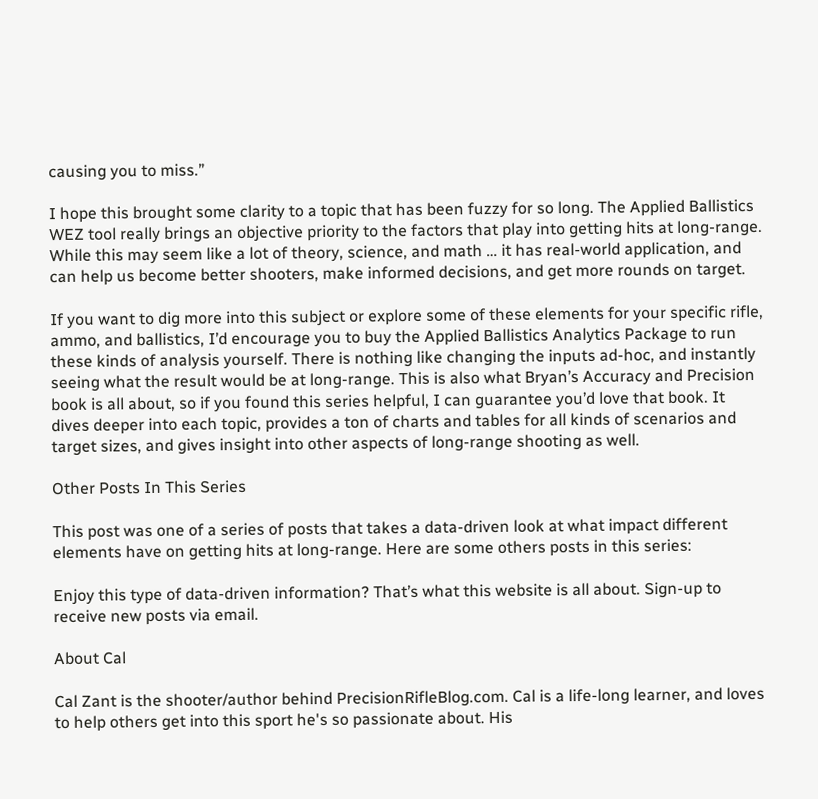causing you to miss.”

I hope this brought some clarity to a topic that has been fuzzy for so long. The Applied Ballistics WEZ tool really brings an objective priority to the factors that play into getting hits at long-range. While this may seem like a lot of theory, science, and math … it has real-world application, and can help us become better shooters, make informed decisions, and get more rounds on target.

If you want to dig more into this subject or explore some of these elements for your specific rifle, ammo, and ballistics, I’d encourage you to buy the Applied Ballistics Analytics Package to run these kinds of analysis yourself. There is nothing like changing the inputs ad-hoc, and instantly seeing what the result would be at long-range. This is also what Bryan’s Accuracy and Precision book is all about, so if you found this series helpful, I can guarantee you’d love that book. It dives deeper into each topic, provides a ton of charts and tables for all kinds of scenarios and target sizes, and gives insight into other aspects of long-range shooting as well.

Other Posts In This Series

This post was one of a series of posts that takes a data-driven look at what impact different elements have on getting hits at long-range. Here are some others posts in this series:

Enjoy this type of data-driven information? That’s what this website is all about. Sign-up to receive new posts via email.

About Cal

Cal Zant is the shooter/author behind PrecisionRifleBlog.com. Cal is a life-long learner, and loves to help others get into this sport he's so passionate about. His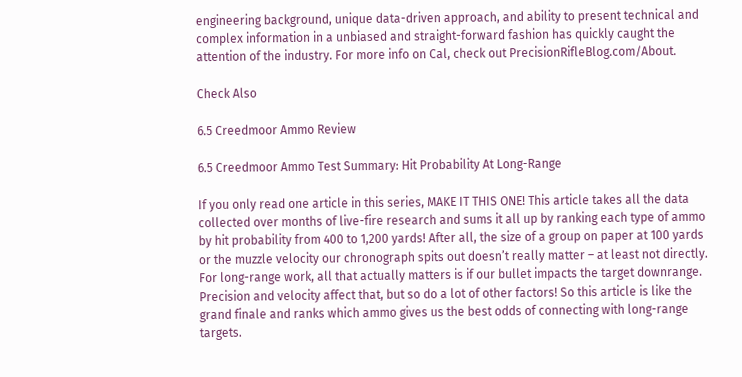engineering background, unique data-driven approach, and ability to present technical and complex information in a unbiased and straight-forward fashion has quickly caught the attention of the industry. For more info on Cal, check out PrecisionRifleBlog.com/About.

Check Also

6.5 Creedmoor Ammo Review

6.5 Creedmoor Ammo Test Summary: Hit Probability At Long-Range

If you only read one article in this series, MAKE IT THIS ONE! This article takes all the data collected over months of live-fire research and sums it all up by ranking each type of ammo by hit probability from 400 to 1,200 yards! After all, the size of a group on paper at 100 yards or the muzzle velocity our chronograph spits out doesn’t really matter – at least not directly. For long-range work, all that actually matters is if our bullet impacts the target downrange. Precision and velocity affect that, but so do a lot of other factors! So this article is like the grand finale and ranks which ammo gives us the best odds of connecting with long-range targets.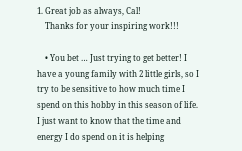1. Great job as always, Cal!
    Thanks for your inspiring work!!!

    • You bet … Just trying to get better! I have a young family with 2 little girls, so I try to be sensitive to how much time I spend on this hobby in this season of life. I just want to know that the time and energy I do spend on it is helping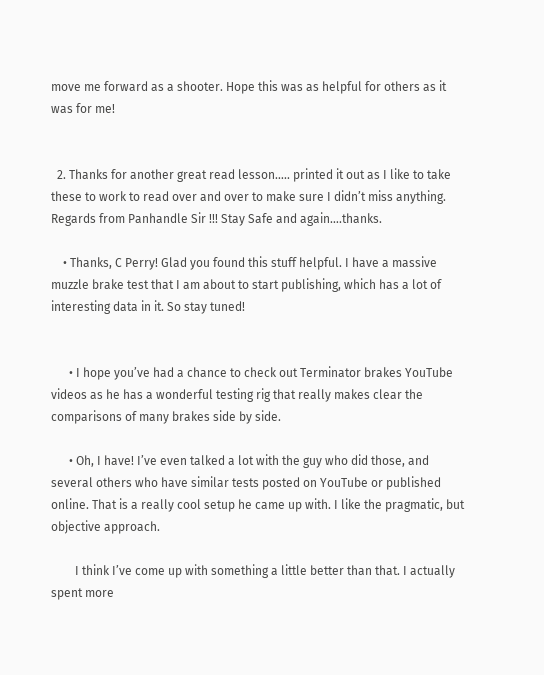move me forward as a shooter. Hope this was as helpful for others as it was for me!


  2. Thanks for another great read lesson….. printed it out as I like to take these to work to read over and over to make sure I didn’t miss anything. Regards from Panhandle Sir !!! Stay Safe and again….thanks.

    • Thanks, C Perry! Glad you found this stuff helpful. I have a massive muzzle brake test that I am about to start publishing, which has a lot of interesting data in it. So stay tuned!


      • I hope you’ve had a chance to check out Terminator brakes YouTube videos as he has a wonderful testing rig that really makes clear the comparisons of many brakes side by side.

      • Oh, I have! I’ve even talked a lot with the guy who did those, and several others who have similar tests posted on YouTube or published online. That is a really cool setup he came up with. I like the pragmatic, but objective approach.

        I think I’ve come up with something a little better than that. I actually spent more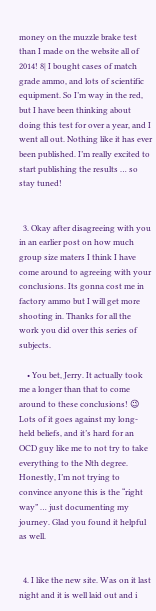money on the muzzle brake test than I made on the website all of 2014! 8| I bought cases of match grade ammo, and lots of scientific equipment. So I’m way in the red, but I have been thinking about doing this test for over a year, and I went all out. Nothing like it has ever been published. I’m really excited to start publishing the results … so stay tuned!


  3. Okay after disagreeing with you in an earlier post on how much group size maters I think I have come around to agreeing with your conclusions. Its gonna cost me in factory ammo but I will get more shooting in. Thanks for all the work you did over this series of subjects.

    • You bet, Jerry. It actually took me a longer than that to come around to these conclusions! 😉 Lots of it goes against my long-held beliefs, and it’s hard for an OCD guy like me to not try to take everything to the Nth degree. Honestly, I’m not trying to convince anyone this is the “right way” … just documenting my journey. Glad you found it helpful as well.


  4. I like the new site. Was on it last night and it is well laid out and i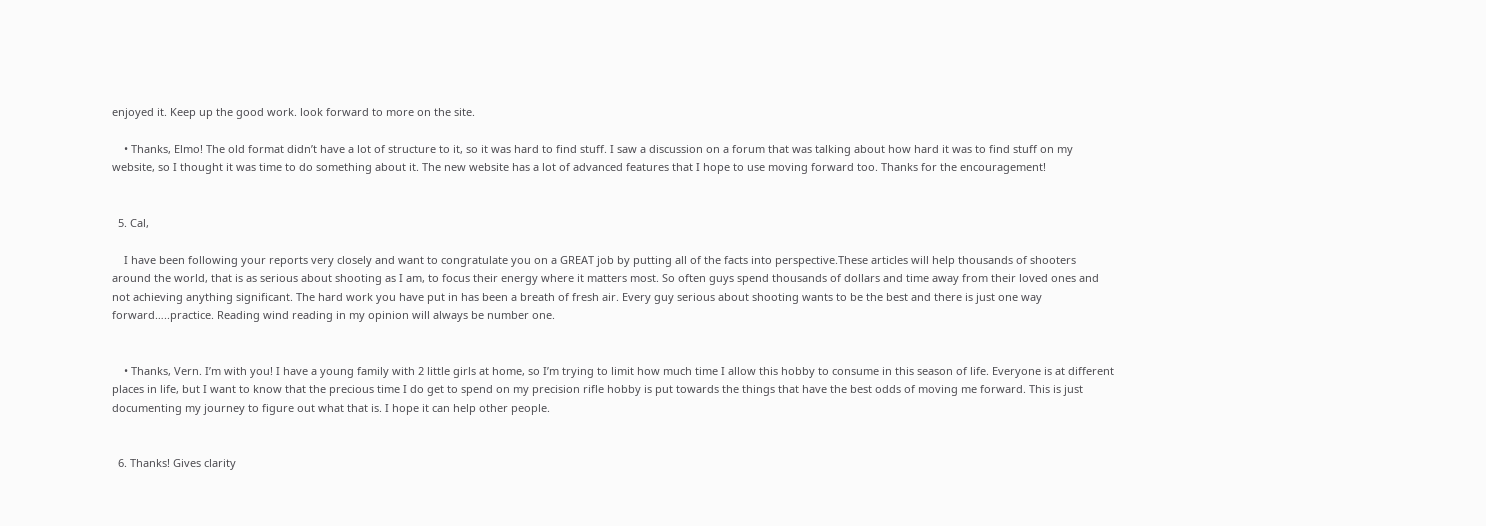enjoyed it. Keep up the good work. look forward to more on the site.

    • Thanks, Elmo! The old format didn’t have a lot of structure to it, so it was hard to find stuff. I saw a discussion on a forum that was talking about how hard it was to find stuff on my website, so I thought it was time to do something about it. The new website has a lot of advanced features that I hope to use moving forward too. Thanks for the encouragement!


  5. Cal,

    I have been following your reports very closely and want to congratulate you on a GREAT job by putting all of the facts into perspective.These articles will help thousands of shooters around the world, that is as serious about shooting as I am, to focus their energy where it matters most. So often guys spend thousands of dollars and time away from their loved ones and not achieving anything significant. The hard work you have put in has been a breath of fresh air. Every guy serious about shooting wants to be the best and there is just one way forward…..practice. Reading wind reading in my opinion will always be number one.


    • Thanks, Vern. I’m with you! I have a young family with 2 little girls at home, so I’m trying to limit how much time I allow this hobby to consume in this season of life. Everyone is at different places in life, but I want to know that the precious time I do get to spend on my precision rifle hobby is put towards the things that have the best odds of moving me forward. This is just documenting my journey to figure out what that is. I hope it can help other people.


  6. Thanks! Gives clarity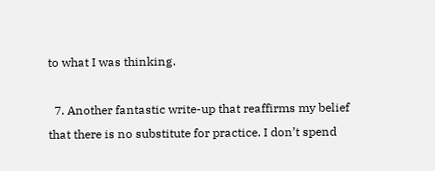to what I was thinking.

  7. Another fantastic write-up that reaffirms my belief that there is no substitute for practice. I don’t spend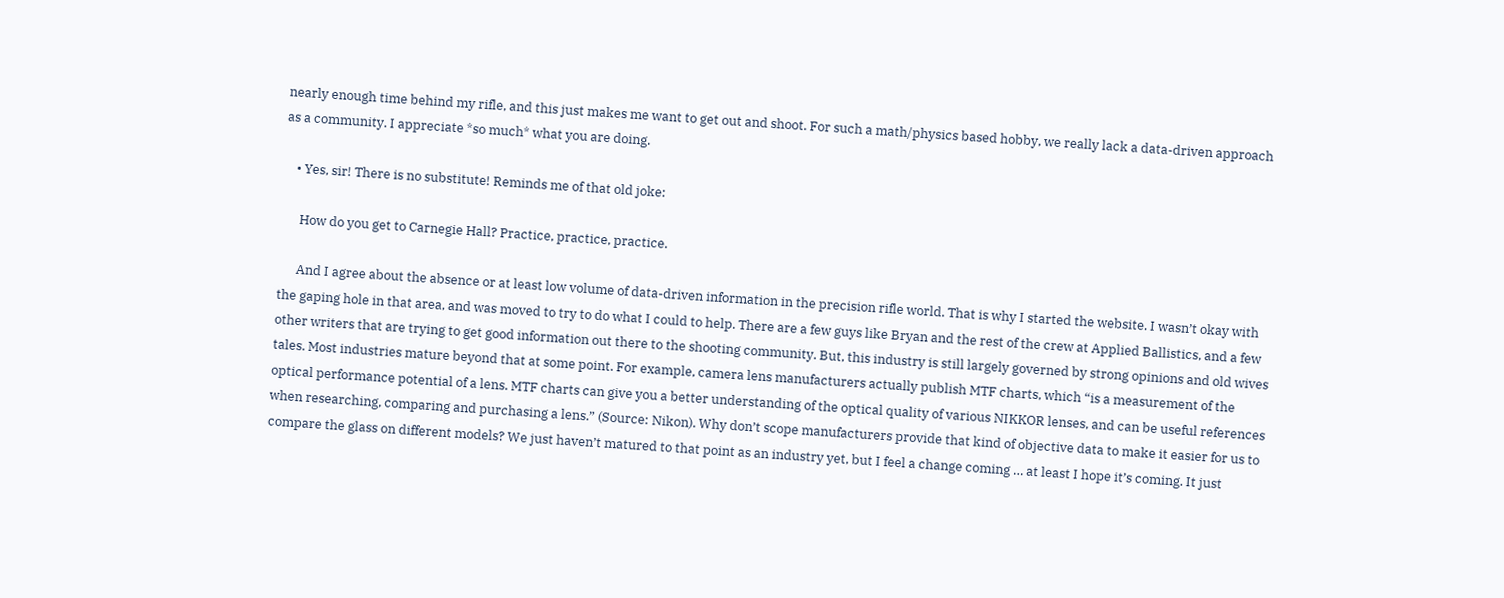nearly enough time behind my rifle, and this just makes me want to get out and shoot. For such a math/physics based hobby, we really lack a data-driven approach as a community. I appreciate *so much* what you are doing.

    • Yes, sir! There is no substitute! Reminds me of that old joke:

      How do you get to Carnegie Hall? Practice, practice, practice.

      And I agree about the absence or at least low volume of data-driven information in the precision rifle world. That is why I started the website. I wasn’t okay with the gaping hole in that area, and was moved to try to do what I could to help. There are a few guys like Bryan and the rest of the crew at Applied Ballistics, and a few other writers that are trying to get good information out there to the shooting community. But, this industry is still largely governed by strong opinions and old wives tales. Most industries mature beyond that at some point. For example, camera lens manufacturers actually publish MTF charts, which “is a measurement of the optical performance potential of a lens. MTF charts can give you a better understanding of the optical quality of various NIKKOR lenses, and can be useful references when researching, comparing and purchasing a lens.” (Source: Nikon). Why don’t scope manufacturers provide that kind of objective data to make it easier for us to compare the glass on different models? We just haven’t matured to that point as an industry yet, but I feel a change coming … at least I hope it’s coming. It just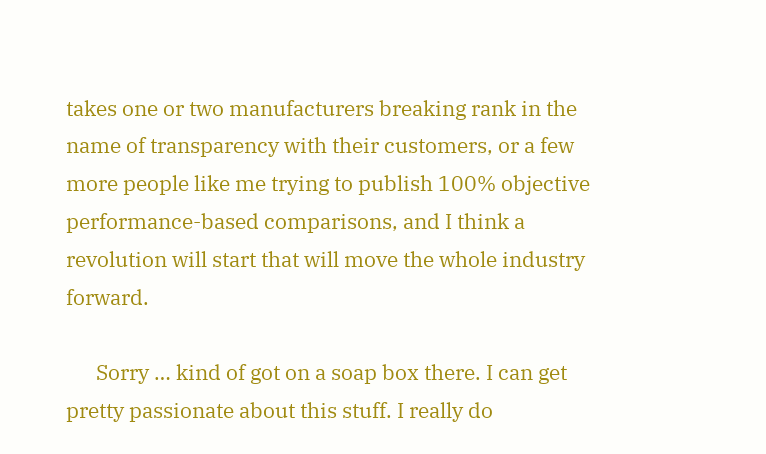takes one or two manufacturers breaking rank in the name of transparency with their customers, or a few more people like me trying to publish 100% objective performance-based comparisons, and I think a revolution will start that will move the whole industry forward.

      Sorry … kind of got on a soap box there. I can get pretty passionate about this stuff. I really do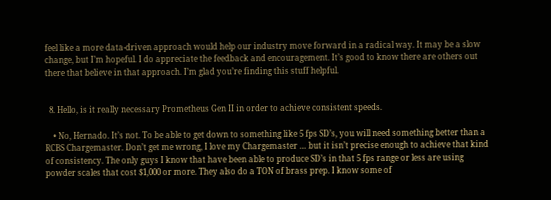feel like a more data-driven approach would help our industry move forward in a radical way. It may be a slow change, but I’m hopeful. I do appreciate the feedback and encouragement. It’s good to know there are others out there that believe in that approach. I’m glad you’re finding this stuff helpful.


  8. Hello, is it really necessary Prometheus Gen II in order to achieve consistent speeds.

    • No, Hernado. It’s not. To be able to get down to something like 5 fps SD’s, you will need something better than a RCBS Chargemaster. Don’t get me wrong, I love my Chargemaster … but it isn’t precise enough to achieve that kind of consistency. The only guys I know that have been able to produce SD’s in that 5 fps range or less are using powder scales that cost $1,000 or more. They also do a TON of brass prep. I know some of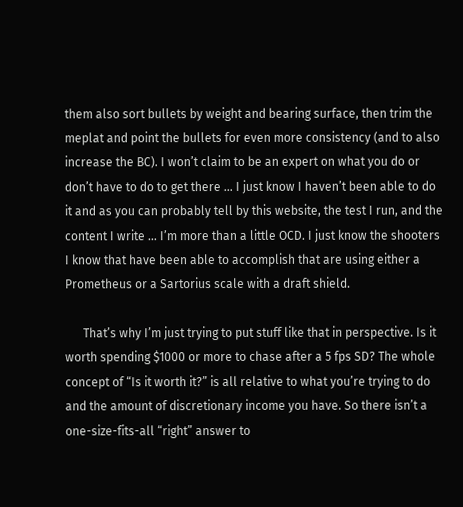them also sort bullets by weight and bearing surface, then trim the meplat and point the bullets for even more consistency (and to also increase the BC). I won’t claim to be an expert on what you do or don’t have to do to get there … I just know I haven’t been able to do it and as you can probably tell by this website, the test I run, and the content I write … I’m more than a little OCD. I just know the shooters I know that have been able to accomplish that are using either a Prometheus or a Sartorius scale with a draft shield.

      That’s why I’m just trying to put stuff like that in perspective. Is it worth spending $1000 or more to chase after a 5 fps SD? The whole concept of “Is it worth it?” is all relative to what you’re trying to do and the amount of discretionary income you have. So there isn’t a one-size-fits-all “right” answer to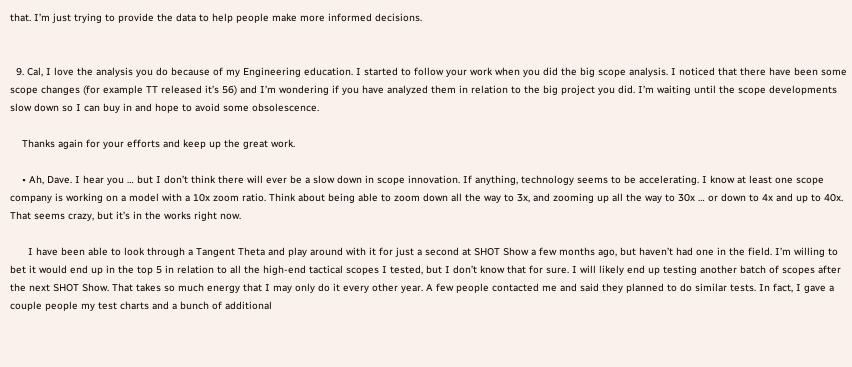that. I’m just trying to provide the data to help people make more informed decisions.


  9. Cal, I love the analysis you do because of my Engineering education. I started to follow your work when you did the big scope analysis. I noticed that there have been some scope changes (for example TT released it’s 56) and I’m wondering if you have analyzed them in relation to the big project you did. I’m waiting until the scope developments slow down so I can buy in and hope to avoid some obsolescence.

    Thanks again for your efforts and keep up the great work.

    • Ah, Dave. I hear you … but I don’t think there will ever be a slow down in scope innovation. If anything, technology seems to be accelerating. I know at least one scope company is working on a model with a 10x zoom ratio. Think about being able to zoom down all the way to 3x, and zooming up all the way to 30x … or down to 4x and up to 40x. That seems crazy, but it’s in the works right now.

      I have been able to look through a Tangent Theta and play around with it for just a second at SHOT Show a few months ago, but haven’t had one in the field. I’m willing to bet it would end up in the top 5 in relation to all the high-end tactical scopes I tested, but I don’t know that for sure. I will likely end up testing another batch of scopes after the next SHOT Show. That takes so much energy that I may only do it every other year. A few people contacted me and said they planned to do similar tests. In fact, I gave a couple people my test charts and a bunch of additional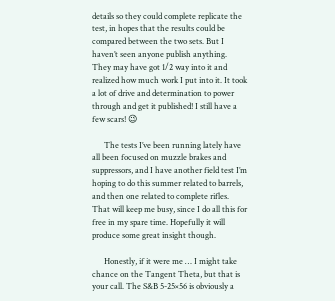details so they could complete replicate the test, in hopes that the results could be compared between the two sets. But I haven’t seen anyone publish anything. They may have got 1/2 way into it and realized how much work I put into it. It took a lot of drive and determination to power through and get it published! I still have a few scars! 😉

      The tests I’ve been running lately have all been focused on muzzle brakes and suppressors, and I have another field test I’m hoping to do this summer related to barrels, and then one related to complete rifles. That will keep me busy, since I do all this for free in my spare time. Hopefully it will produce some great insight though.

      Honestly, if it were me … I might take chance on the Tangent Theta, but that is your call. The S&B 5-25×56 is obviously a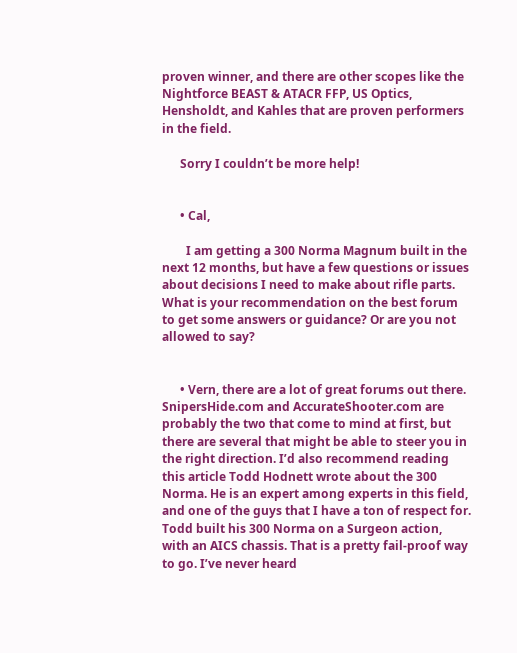proven winner, and there are other scopes like the Nightforce BEAST & ATACR FFP, US Optics, Hensholdt, and Kahles that are proven performers in the field.

      Sorry I couldn’t be more help!


      • Cal,

        I am getting a 300 Norma Magnum built in the next 12 months, but have a few questions or issues about decisions I need to make about rifle parts. What is your recommendation on the best forum to get some answers or guidance? Or are you not allowed to say?


      • Vern, there are a lot of great forums out there. SnipersHide.com and AccurateShooter.com are probably the two that come to mind at first, but there are several that might be able to steer you in the right direction. I’d also recommend reading this article Todd Hodnett wrote about the 300 Norma. He is an expert among experts in this field, and one of the guys that I have a ton of respect for. Todd built his 300 Norma on a Surgeon action, with an AICS chassis. That is a pretty fail-proof way to go. I’ve never heard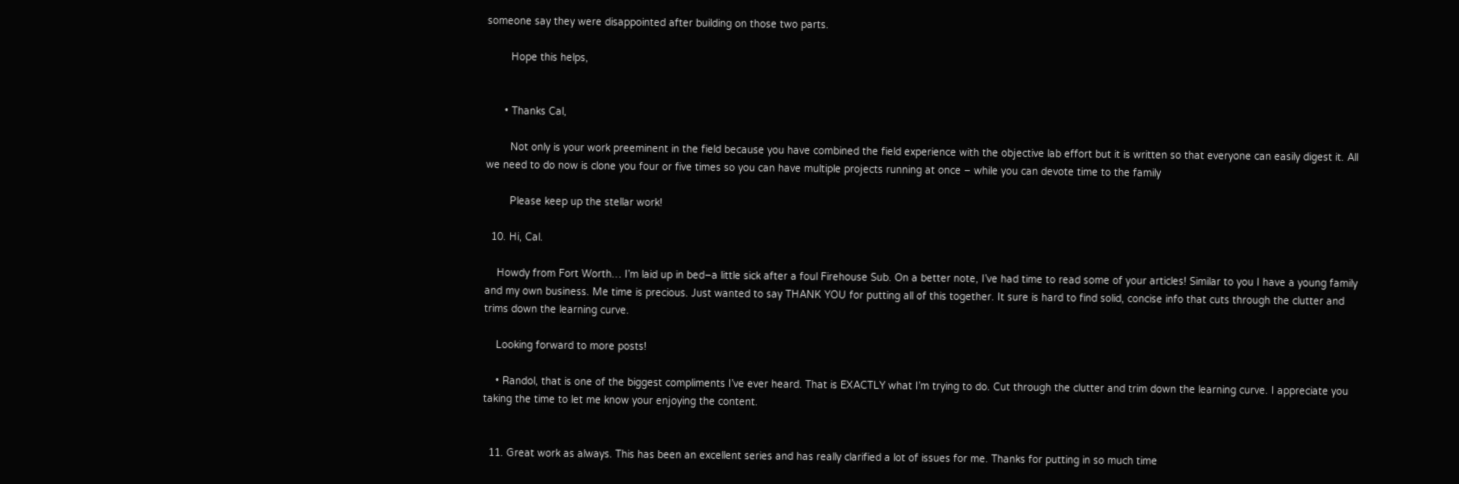someone say they were disappointed after building on those two parts.

        Hope this helps,


      • Thanks Cal,

        Not only is your work preeminent in the field because you have combined the field experience with the objective lab effort but it is written so that everyone can easily digest it. All we need to do now is clone you four or five times so you can have multiple projects running at once – while you can devote time to the family

        Please keep up the stellar work!

  10. Hi, Cal.

    Howdy from Fort Worth… I’m laid up in bed–a little sick after a foul Firehouse Sub. On a better note, I’ve had time to read some of your articles! Similar to you I have a young family and my own business. Me time is precious. Just wanted to say THANK YOU for putting all of this together. It sure is hard to find solid, concise info that cuts through the clutter and trims down the learning curve.

    Looking forward to more posts!

    • Randol, that is one of the biggest compliments I’ve ever heard. That is EXACTLY what I’m trying to do. Cut through the clutter and trim down the learning curve. I appreciate you taking the time to let me know your enjoying the content.


  11. Great work as always. This has been an excellent series and has really clarified a lot of issues for me. Thanks for putting in so much time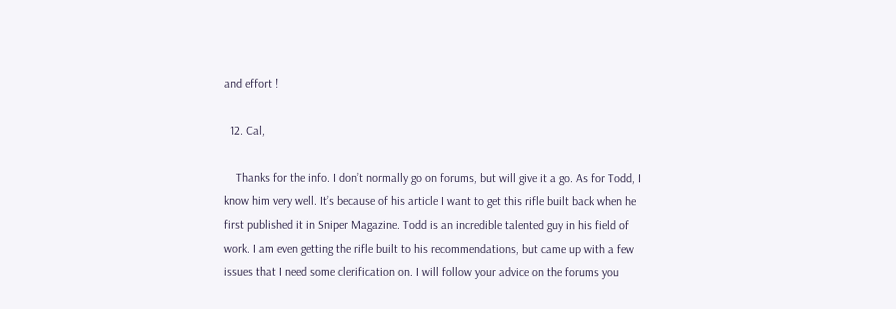and effort !

  12. Cal,

    Thanks for the info. I don’t normally go on forums, but will give it a go. As for Todd, I know him very well. It’s because of his article I want to get this rifle built back when he first published it in Sniper Magazine. Todd is an incredible talented guy in his field of work. I am even getting the rifle built to his recommendations, but came up with a few issues that I need some clerification on. I will follow your advice on the forums you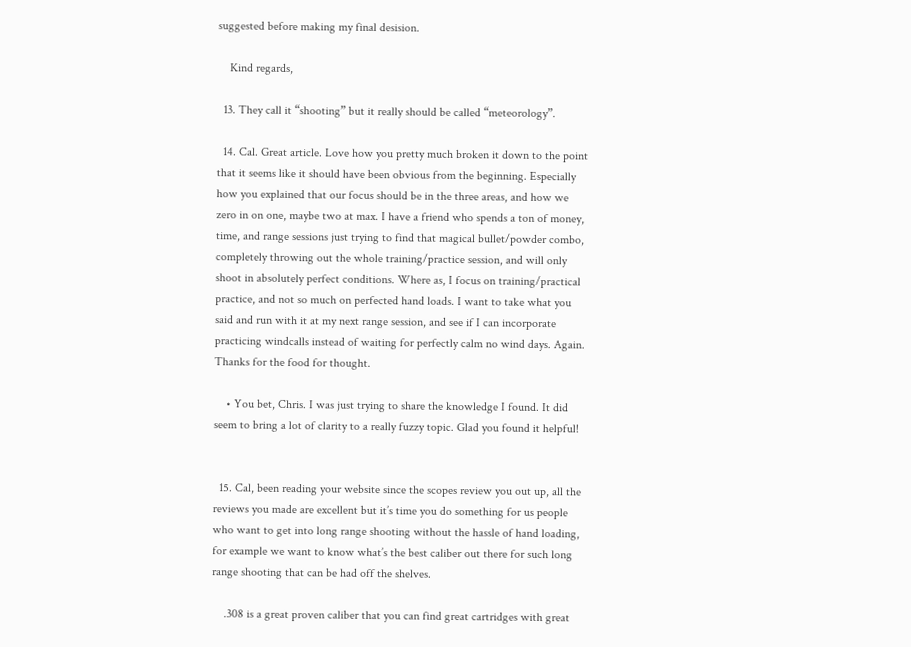suggested before making my final desision.

    Kind regards,

  13. They call it “shooting” but it really should be called “meteorology”.

  14. Cal. Great article. Love how you pretty much broken it down to the point that it seems like it should have been obvious from the beginning. Especially how you explained that our focus should be in the three areas, and how we zero in on one, maybe two at max. I have a friend who spends a ton of money, time, and range sessions just trying to find that magical bullet/powder combo, completely throwing out the whole training/practice session, and will only shoot in absolutely perfect conditions. Where as, I focus on training/practical practice, and not so much on perfected hand loads. I want to take what you said and run with it at my next range session, and see if I can incorporate practicing windcalls instead of waiting for perfectly calm no wind days. Again. Thanks for the food for thought.

    • You bet, Chris. I was just trying to share the knowledge I found. It did seem to bring a lot of clarity to a really fuzzy topic. Glad you found it helpful!


  15. Cal, been reading your website since the scopes review you out up, all the reviews you made are excellent but it’s time you do something for us people who want to get into long range shooting without the hassle of hand loading, for example we want to know what’s the best caliber out there for such long range shooting that can be had off the shelves.

    .308 is a great proven caliber that you can find great cartridges with great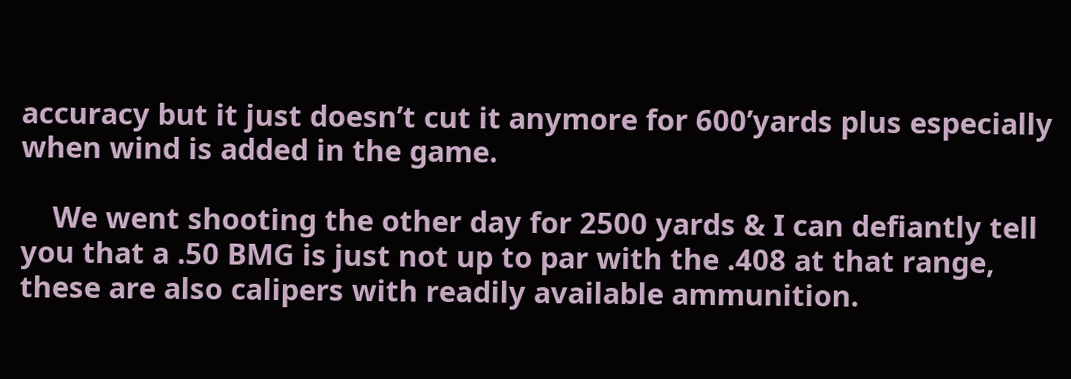accuracy but it just doesn’t cut it anymore for 600’yards plus especially when wind is added in the game.

    We went shooting the other day for 2500 yards & I can defiantly tell you that a .50 BMG is just not up to par with the .408 at that range, these are also calipers with readily available ammunition.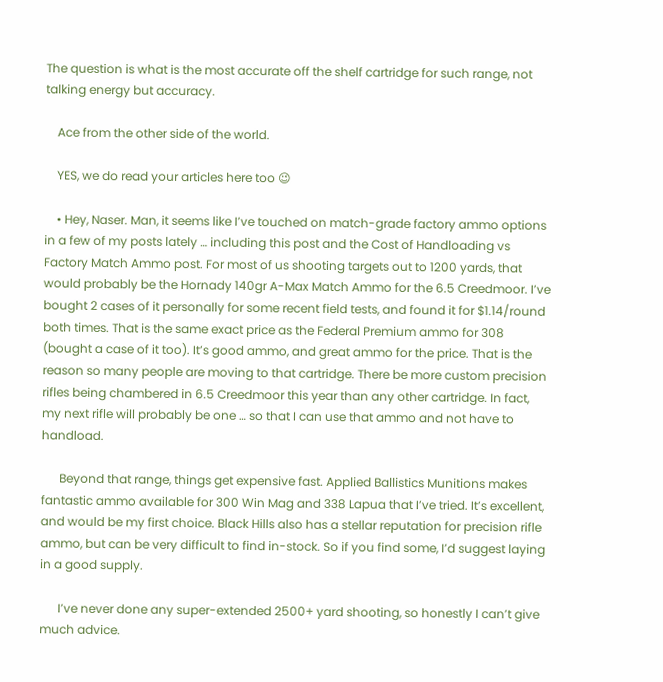The question is what is the most accurate off the shelf cartridge for such range, not talking energy but accuracy.

    Ace from the other side of the world.

    YES, we do read your articles here too 😉

    • Hey, Naser. Man, it seems like I’ve touched on match-grade factory ammo options in a few of my posts lately … including this post and the Cost of Handloading vs Factory Match Ammo post. For most of us shooting targets out to 1200 yards, that would probably be the Hornady 140gr A-Max Match Ammo for the 6.5 Creedmoor. I’ve bought 2 cases of it personally for some recent field tests, and found it for $1.14/round both times. That is the same exact price as the Federal Premium ammo for 308 (bought a case of it too). It’s good ammo, and great ammo for the price. That is the reason so many people are moving to that cartridge. There be more custom precision rifles being chambered in 6.5 Creedmoor this year than any other cartridge. In fact, my next rifle will probably be one … so that I can use that ammo and not have to handload.

      Beyond that range, things get expensive fast. Applied Ballistics Munitions makes fantastic ammo available for 300 Win Mag and 338 Lapua that I’ve tried. It’s excellent, and would be my first choice. Black Hills also has a stellar reputation for precision rifle ammo, but can be very difficult to find in-stock. So if you find some, I’d suggest laying in a good supply.

      I’ve never done any super-extended 2500+ yard shooting, so honestly I can’t give much advice.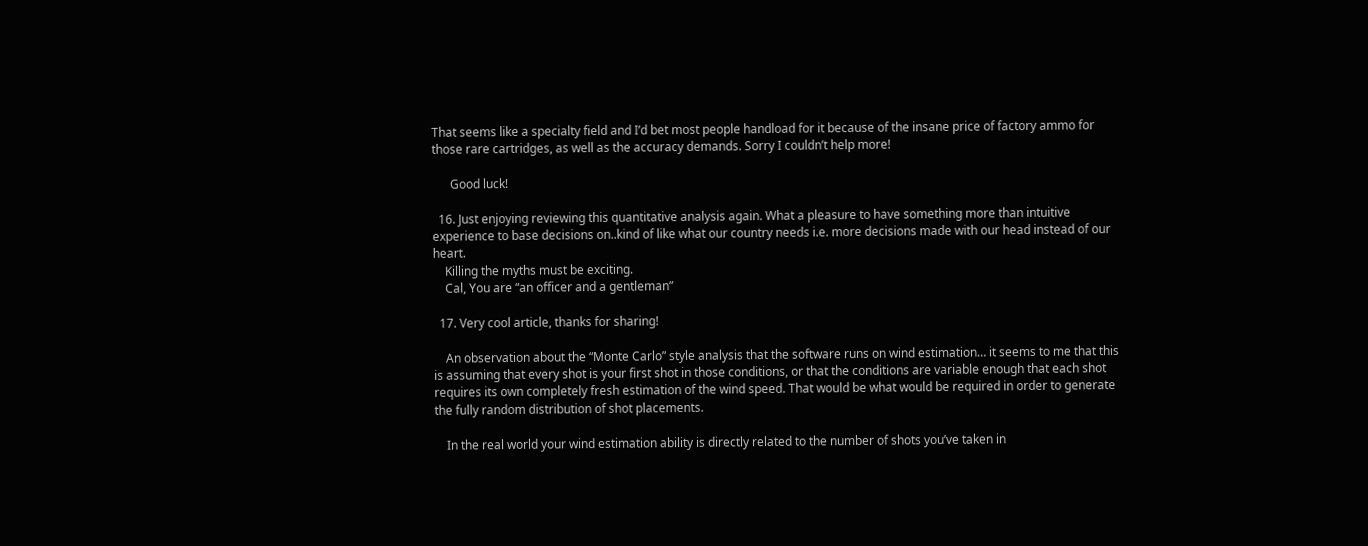That seems like a specialty field and I’d bet most people handload for it because of the insane price of factory ammo for those rare cartridges, as well as the accuracy demands. Sorry I couldn’t help more!

      Good luck!

  16. Just enjoying reviewing this quantitative analysis again. What a pleasure to have something more than intuitive experience to base decisions on..kind of like what our country needs i.e. more decisions made with our head instead of our heart.
    Killing the myths must be exciting.
    Cal, You are “an officer and a gentleman”

  17. Very cool article, thanks for sharing!

    An observation about the “Monte Carlo” style analysis that the software runs on wind estimation… it seems to me that this is assuming that every shot is your first shot in those conditions, or that the conditions are variable enough that each shot requires its own completely fresh estimation of the wind speed. That would be what would be required in order to generate the fully random distribution of shot placements.

    In the real world your wind estimation ability is directly related to the number of shots you’ve taken in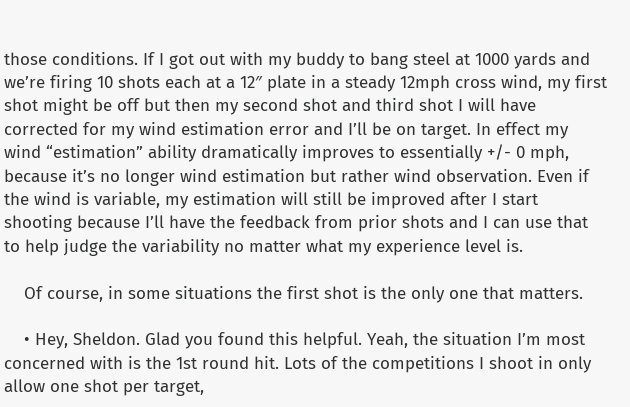those conditions. If I got out with my buddy to bang steel at 1000 yards and we’re firing 10 shots each at a 12″ plate in a steady 12mph cross wind, my first shot might be off but then my second shot and third shot I will have corrected for my wind estimation error and I’ll be on target. In effect my wind “estimation” ability dramatically improves to essentially +/- 0 mph, because it’s no longer wind estimation but rather wind observation. Even if the wind is variable, my estimation will still be improved after I start shooting because I’ll have the feedback from prior shots and I can use that to help judge the variability no matter what my experience level is.

    Of course, in some situations the first shot is the only one that matters.

    • Hey, Sheldon. Glad you found this helpful. Yeah, the situation I’m most concerned with is the 1st round hit. Lots of the competitions I shoot in only allow one shot per target,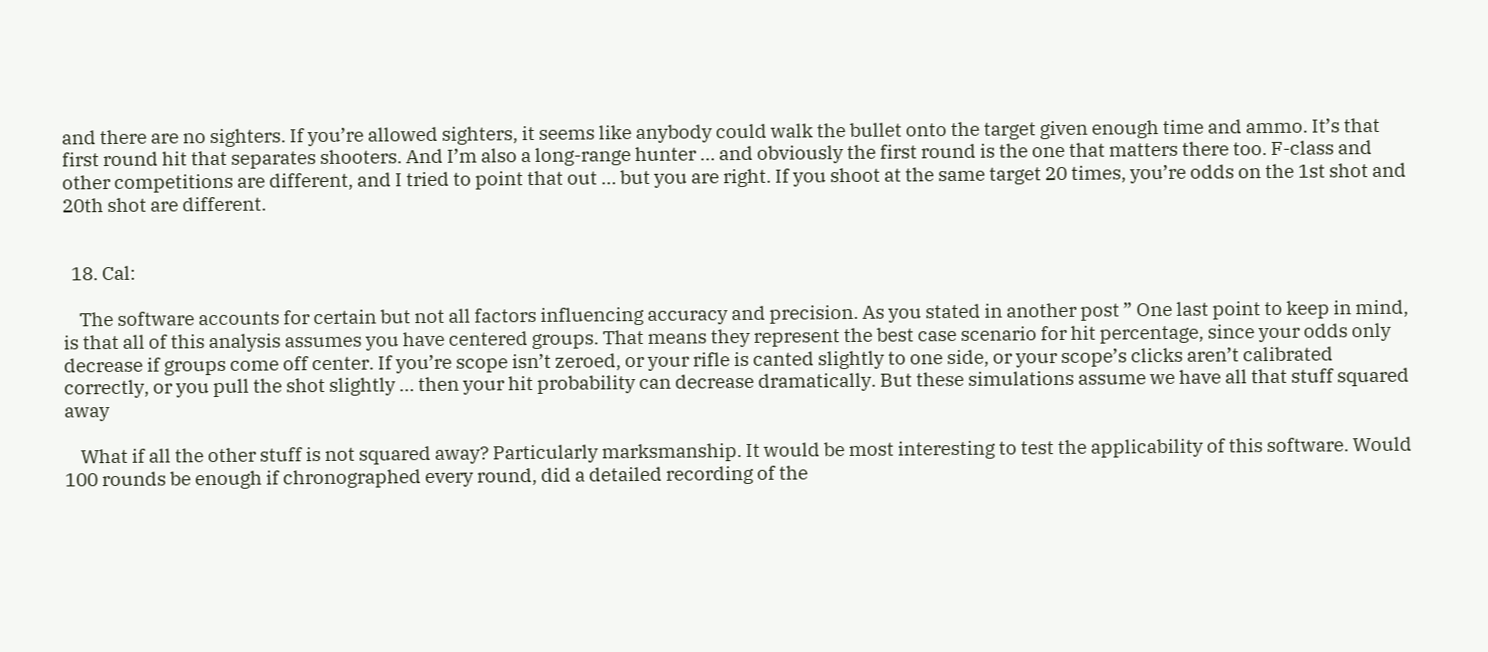and there are no sighters. If you’re allowed sighters, it seems like anybody could walk the bullet onto the target given enough time and ammo. It’s that first round hit that separates shooters. And I’m also a long-range hunter … and obviously the first round is the one that matters there too. F-class and other competitions are different, and I tried to point that out … but you are right. If you shoot at the same target 20 times, you’re odds on the 1st shot and 20th shot are different.


  18. Cal:

    The software accounts for certain but not all factors influencing accuracy and precision. As you stated in another post ” One last point to keep in mind, is that all of this analysis assumes you have centered groups. That means they represent the best case scenario for hit percentage, since your odds only decrease if groups come off center. If you’re scope isn’t zeroed, or your rifle is canted slightly to one side, or your scope’s clicks aren’t calibrated correctly, or you pull the shot slightly … then your hit probability can decrease dramatically. But these simulations assume we have all that stuff squared away

    What if all the other stuff is not squared away? Particularly marksmanship. It would be most interesting to test the applicability of this software. Would 100 rounds be enough if chronographed every round, did a detailed recording of the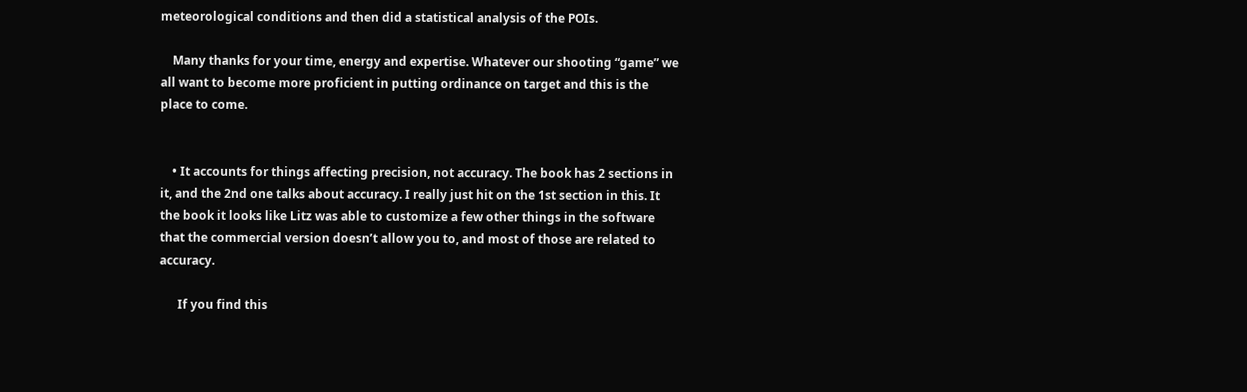meteorological conditions and then did a statistical analysis of the POIs.

    Many thanks for your time, energy and expertise. Whatever our shooting “game” we all want to become more proficient in putting ordinance on target and this is the place to come.


    • It accounts for things affecting precision, not accuracy. The book has 2 sections in it, and the 2nd one talks about accuracy. I really just hit on the 1st section in this. It the book it looks like Litz was able to customize a few other things in the software that the commercial version doesn’t allow you to, and most of those are related to accuracy.

      If you find this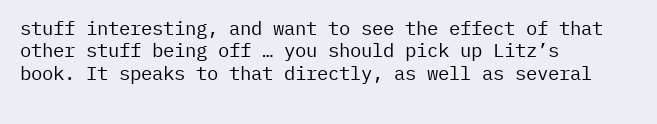stuff interesting, and want to see the effect of that other stuff being off … you should pick up Litz’s book. It speaks to that directly, as well as several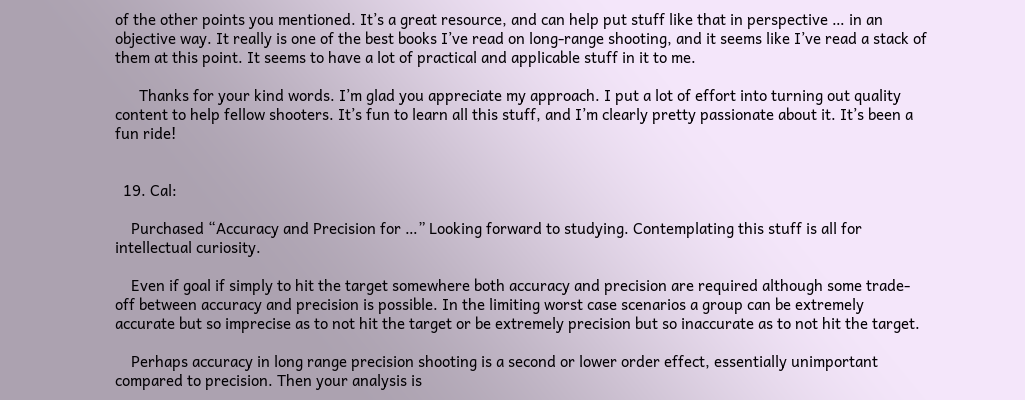of the other points you mentioned. It’s a great resource, and can help put stuff like that in perspective … in an objective way. It really is one of the best books I’ve read on long-range shooting, and it seems like I’ve read a stack of them at this point. It seems to have a lot of practical and applicable stuff in it to me.

      Thanks for your kind words. I’m glad you appreciate my approach. I put a lot of effort into turning out quality content to help fellow shooters. It’s fun to learn all this stuff, and I’m clearly pretty passionate about it. It’s been a fun ride!


  19. Cal:

    Purchased “Accuracy and Precision for …” Looking forward to studying. Contemplating this stuff is all for intellectual curiosity.

    Even if goal if simply to hit the target somewhere both accuracy and precision are required although some trade-off between accuracy and precision is possible. In the limiting worst case scenarios a group can be extremely accurate but so imprecise as to not hit the target or be extremely precision but so inaccurate as to not hit the target.

    Perhaps accuracy in long range precision shooting is a second or lower order effect, essentially unimportant compared to precision. Then your analysis is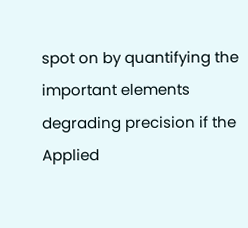spot on by quantifying the important elements degrading precision if the Applied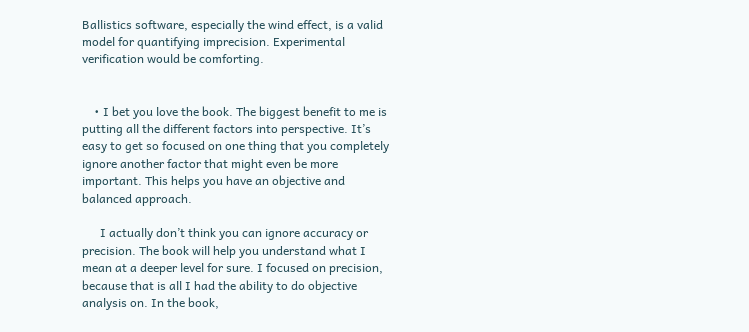Ballistics software, especially the wind effect, is a valid model for quantifying imprecision. Experimental verification would be comforting.


    • I bet you love the book. The biggest benefit to me is putting all the different factors into perspective. It’s easy to get so focused on one thing that you completely ignore another factor that might even be more important. This helps you have an objective and balanced approach.

      I actually don’t think you can ignore accuracy or precision. The book will help you understand what I mean at a deeper level for sure. I focused on precision, because that is all I had the ability to do objective analysis on. In the book,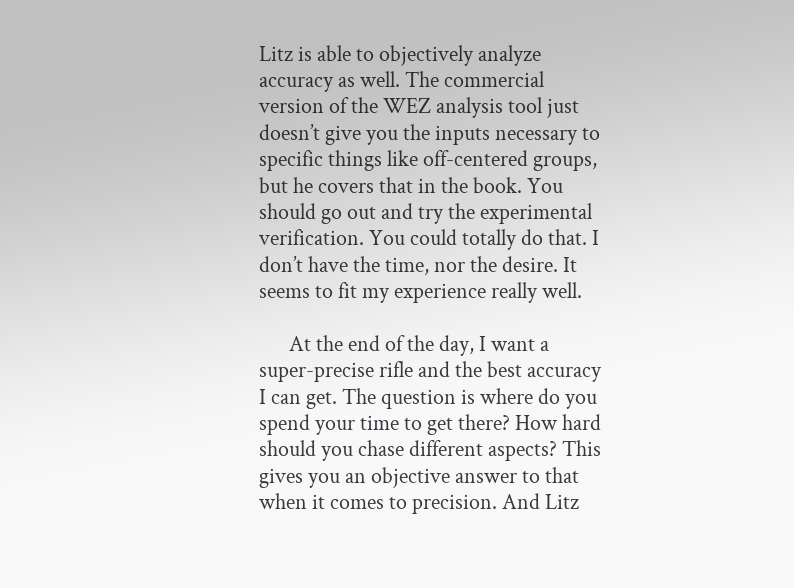Litz is able to objectively analyze accuracy as well. The commercial version of the WEZ analysis tool just doesn’t give you the inputs necessary to specific things like off-centered groups, but he covers that in the book. You should go out and try the experimental verification. You could totally do that. I don’t have the time, nor the desire. It seems to fit my experience really well.

      At the end of the day, I want a super-precise rifle and the best accuracy I can get. The question is where do you spend your time to get there? How hard should you chase different aspects? This gives you an objective answer to that when it comes to precision. And Litz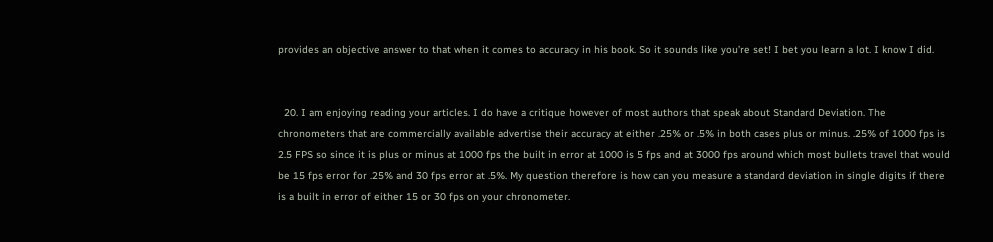provides an objective answer to that when it comes to accuracy in his book. So it sounds like you’re set! I bet you learn a lot. I know I did.


  20. I am enjoying reading your articles. I do have a critique however of most authors that speak about Standard Deviation. The chronometers that are commercially available advertise their accuracy at either .25% or .5% in both cases plus or minus. .25% of 1000 fps is 2.5 FPS so since it is plus or minus at 1000 fps the built in error at 1000 is 5 fps and at 3000 fps around which most bullets travel that would be 15 fps error for .25% and 30 fps error at .5%. My question therefore is how can you measure a standard deviation in single digits if there is a built in error of either 15 or 30 fps on your chronometer.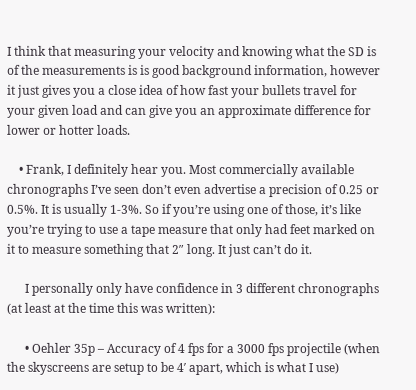I think that measuring your velocity and knowing what the SD is of the measurements is is good background information, however it just gives you a close idea of how fast your bullets travel for your given load and can give you an approximate difference for lower or hotter loads.

    • Frank, I definitely hear you. Most commercially available chronographs I’ve seen don’t even advertise a precision of 0.25 or 0.5%. It is usually 1-3%. So if you’re using one of those, it’s like you’re trying to use a tape measure that only had feet marked on it to measure something that 2″ long. It just can’t do it.

      I personally only have confidence in 3 different chronographs (at least at the time this was written):

      • Oehler 35p – Accuracy of 4 fps for a 3000 fps projectile (when the skyscreens are setup to be 4′ apart, which is what I use)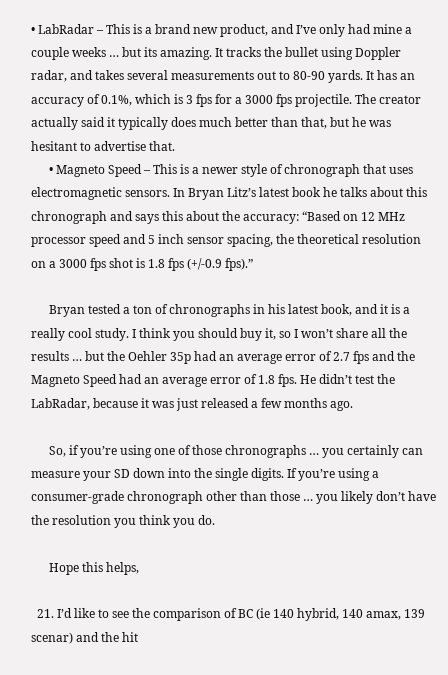• LabRadar – This is a brand new product, and I’ve only had mine a couple weeks … but its amazing. It tracks the bullet using Doppler radar, and takes several measurements out to 80-90 yards. It has an accuracy of 0.1%, which is 3 fps for a 3000 fps projectile. The creator actually said it typically does much better than that, but he was hesitant to advertise that.
      • Magneto Speed – This is a newer style of chronograph that uses electromagnetic sensors. In Bryan Litz’s latest book he talks about this chronograph and says this about the accuracy: “Based on 12 MHz processor speed and 5 inch sensor spacing, the theoretical resolution on a 3000 fps shot is 1.8 fps (+/-0.9 fps).”

      Bryan tested a ton of chronographs in his latest book, and it is a really cool study. I think you should buy it, so I won’t share all the results … but the Oehler 35p had an average error of 2.7 fps and the Magneto Speed had an average error of 1.8 fps. He didn’t test the LabRadar, because it was just released a few months ago.

      So, if you’re using one of those chronographs … you certainly can measure your SD down into the single digits. If you’re using a consumer-grade chronograph other than those … you likely don’t have the resolution you think you do.

      Hope this helps,

  21. I’d like to see the comparison of BC (ie 140 hybrid, 140 amax, 139 scenar) and the hit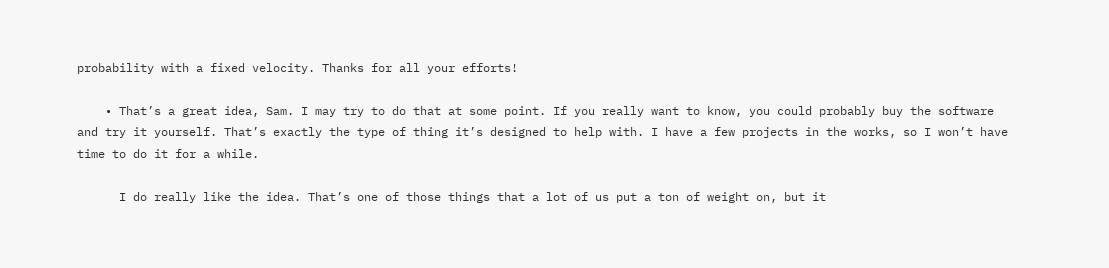probability with a fixed velocity. Thanks for all your efforts!

    • That’s a great idea, Sam. I may try to do that at some point. If you really want to know, you could probably buy the software and try it yourself. That’s exactly the type of thing it’s designed to help with. I have a few projects in the works, so I won’t have time to do it for a while.

      I do really like the idea. That’s one of those things that a lot of us put a ton of weight on, but it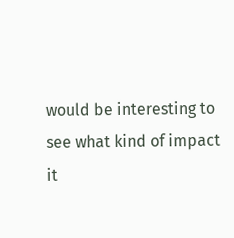would be interesting to see what kind of impact it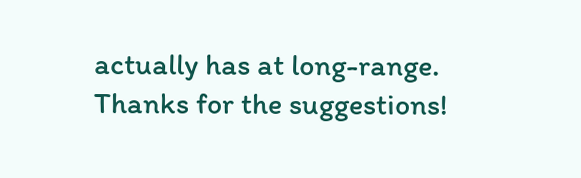actually has at long-range. Thanks for the suggestions!